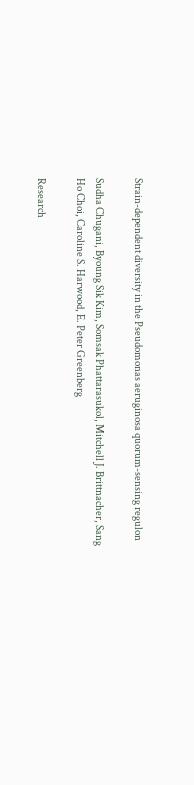Strain-dependent diversity in the Pseudomonas aeruginosa quorum-sensing regulon

Sudha Chugani, Byoung Sik Kim, Somsak Phattarasukol, Mitchell J. Brittnacher, Sang Ho Choi, Caroline S. Harwood, E. Peter Greenberg

Research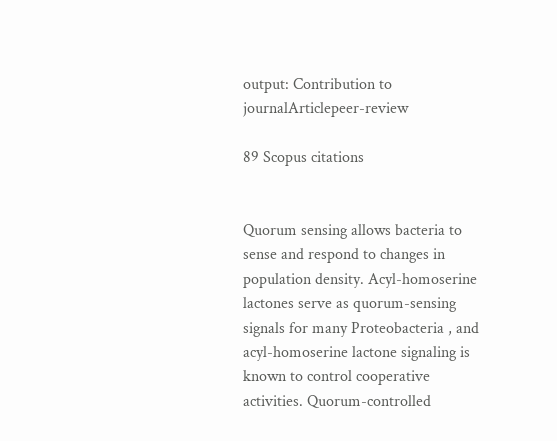output: Contribution to journalArticlepeer-review

89 Scopus citations


Quorum sensing allows bacteria to sense and respond to changes in population density. Acyl-homoserine lactones serve as quorum-sensing signals for many Proteobacteria , and acyl-homoserine lactone signaling is known to control cooperative activities. Quorum-controlled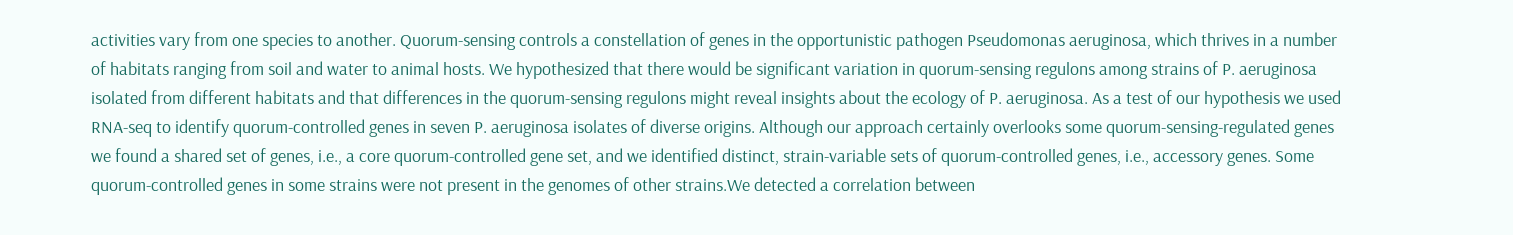activities vary from one species to another. Quorum-sensing controls a constellation of genes in the opportunistic pathogen Pseudomonas aeruginosa, which thrives in a number of habitats ranging from soil and water to animal hosts. We hypothesized that there would be significant variation in quorum-sensing regulons among strains of P. aeruginosa isolated from different habitats and that differences in the quorum-sensing regulons might reveal insights about the ecology of P. aeruginosa. As a test of our hypothesis we used RNA-seq to identify quorum-controlled genes in seven P. aeruginosa isolates of diverse origins. Although our approach certainly overlooks some quorum-sensing-regulated genes we found a shared set of genes, i.e., a core quorum-controlled gene set, and we identified distinct, strain-variable sets of quorum-controlled genes, i.e., accessory genes. Some quorum-controlled genes in some strains were not present in the genomes of other strains.We detected a correlation between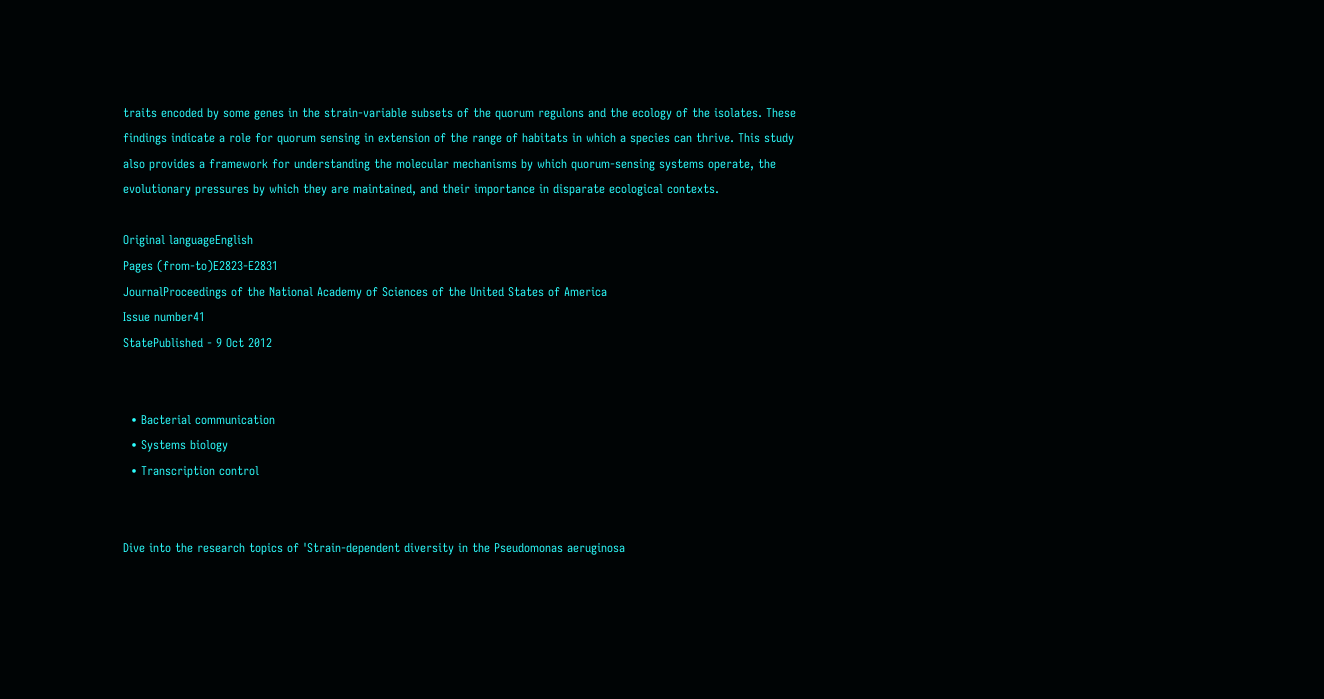traits encoded by some genes in the strain-variable subsets of the quorum regulons and the ecology of the isolates. These findings indicate a role for quorum sensing in extension of the range of habitats in which a species can thrive. This study also provides a framework for understanding the molecular mechanisms by which quorum-sensing systems operate, the evolutionary pressures by which they are maintained, and their importance in disparate ecological contexts.

Original languageEnglish
Pages (from-to)E2823-E2831
JournalProceedings of the National Academy of Sciences of the United States of America
Issue number41
StatePublished - 9 Oct 2012


  • Bacterial communication
  • Systems biology
  • Transcription control


Dive into the research topics of 'Strain-dependent diversity in the Pseudomonas aeruginosa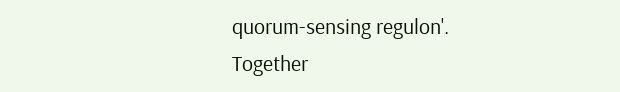quorum-sensing regulon'. Together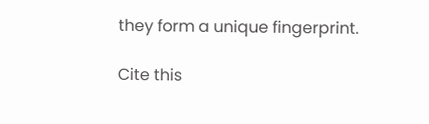they form a unique fingerprint.

Cite this